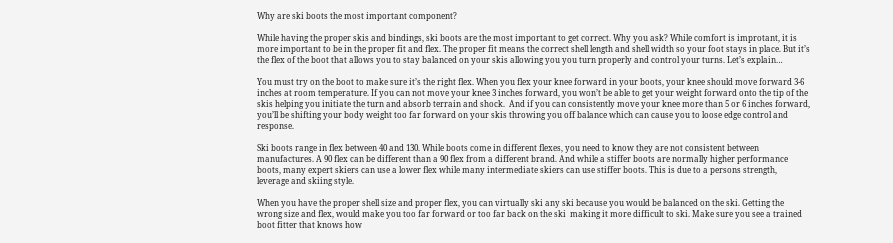Why are ski boots the most important component?

While having the proper skis and bindings, ski boots are the most important to get correct. Why you ask? While comfort is improtant, it is more important to be in the proper fit and flex. The proper fit means the correct shell length and shell width so your foot stays in place. But it’s the flex of the boot that allows you to stay balanced on your skis allowing you you turn properly and control your turns. Let’s explain…

You must try on the boot to make sure it’s the right flex. When you flex your knee forward in your boots, your knee should move forward 3-6 inches at room temperature. If you can not move your knee 3 inches forward, you won’t be able to get your weight forward onto the tip of the skis helping you initiate the turn and absorb terrain and shock.  And if you can consistently move your knee more than 5 or 6 inches forward, you’ll be shifting your body weight too far forward on your skis throwing you off balance which can cause you to loose edge control and response.

Ski boots range in flex between 40 and 130. While boots come in different flexes, you need to know they are not consistent between manufactures. A 90 flex can be different than a 90 flex from a different brand. And while a stiffer boots are normally higher performance boots, many expert skiers can use a lower flex while many intermediate skiers can use stiffer boots. This is due to a persons strength, leverage and skiing style.

When you have the proper shell size and proper flex, you can virtually ski any ski because you would be balanced on the ski. Getting the wrong size and flex, would make you too far forward or too far back on the ski  making it more difficult to ski. Make sure you see a trained boot fitter that knows how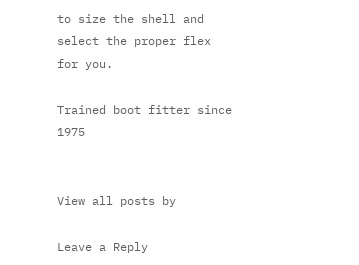to size the shell and select the proper flex for you.

Trained boot fitter since 1975


View all posts by

Leave a Reply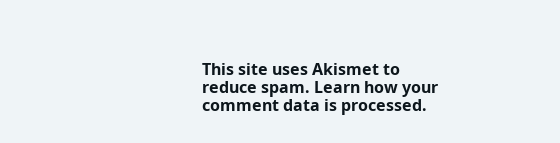This site uses Akismet to reduce spam. Learn how your comment data is processed.